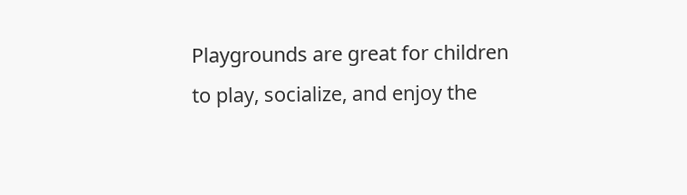Playgrounds are great for children to play, socialize, and enjoy the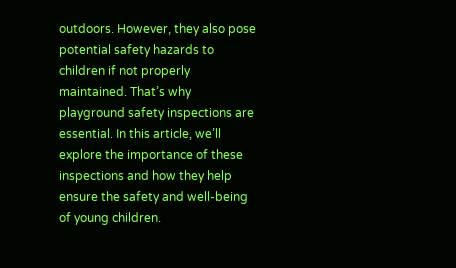outdoors. However, they also pose potential safety hazards to children if not properly maintained. That’s why playground safety inspections are essential. In this article, we’ll explore the importance of these inspections and how they help ensure the safety and well-being of young children.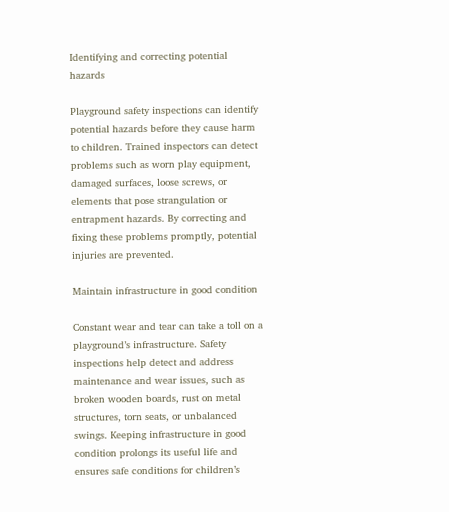Identifying and correcting potential hazards

Playground safety inspections can identify potential hazards before they cause harm to children. Trained inspectors can detect problems such as worn play equipment, damaged surfaces, loose screws, or elements that pose strangulation or entrapment hazards. By correcting and fixing these problems promptly, potential injuries are prevented.

Maintain infrastructure in good condition

Constant wear and tear can take a toll on a playground’s infrastructure. Safety inspections help detect and address maintenance and wear issues, such as broken wooden boards, rust on metal structures, torn seats, or unbalanced swings. Keeping infrastructure in good condition prolongs its useful life and ensures safe conditions for children’s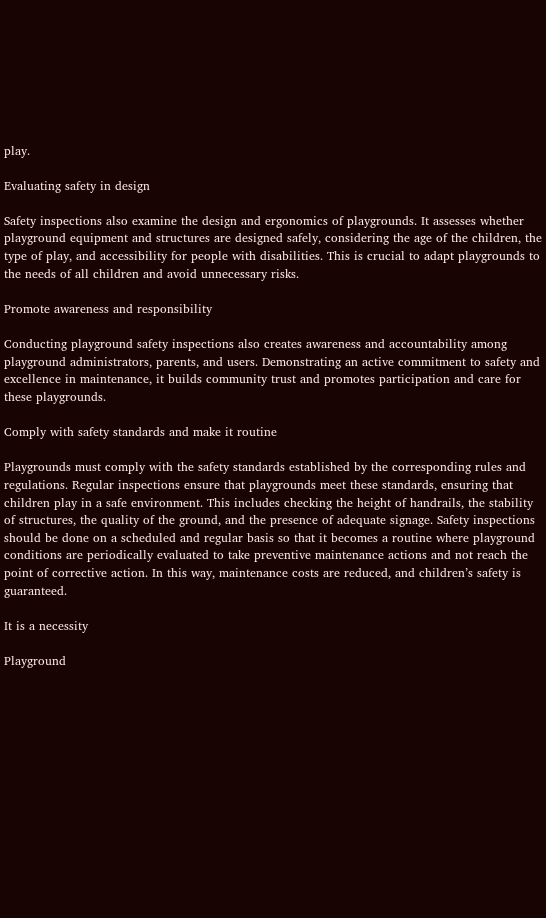play.

Evaluating safety in design

Safety inspections also examine the design and ergonomics of playgrounds. It assesses whether playground equipment and structures are designed safely, considering the age of the children, the type of play, and accessibility for people with disabilities. This is crucial to adapt playgrounds to the needs of all children and avoid unnecessary risks.

Promote awareness and responsibility

Conducting playground safety inspections also creates awareness and accountability among playground administrators, parents, and users. Demonstrating an active commitment to safety and excellence in maintenance, it builds community trust and promotes participation and care for these playgrounds.

Comply with safety standards and make it routine

Playgrounds must comply with the safety standards established by the corresponding rules and regulations. Regular inspections ensure that playgrounds meet these standards, ensuring that children play in a safe environment. This includes checking the height of handrails, the stability of structures, the quality of the ground, and the presence of adequate signage. Safety inspections should be done on a scheduled and regular basis so that it becomes a routine where playground conditions are periodically evaluated to take preventive maintenance actions and not reach the point of corrective action. In this way, maintenance costs are reduced, and children’s safety is guaranteed.

It is a necessity

Playground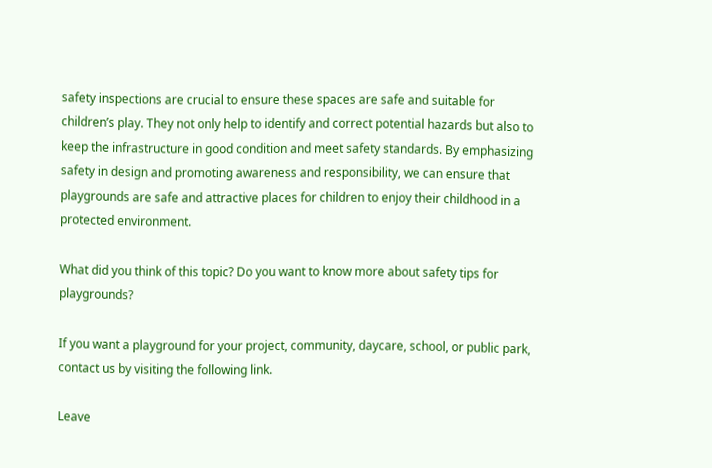safety inspections are crucial to ensure these spaces are safe and suitable for children’s play. They not only help to identify and correct potential hazards but also to keep the infrastructure in good condition and meet safety standards. By emphasizing safety in design and promoting awareness and responsibility, we can ensure that playgrounds are safe and attractive places for children to enjoy their childhood in a protected environment.

What did you think of this topic? Do you want to know more about safety tips for playgrounds?

If you want a playground for your project, community, daycare, school, or public park, contact us by visiting the following link.

Leave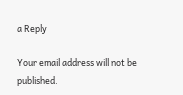a Reply

Your email address will not be published.